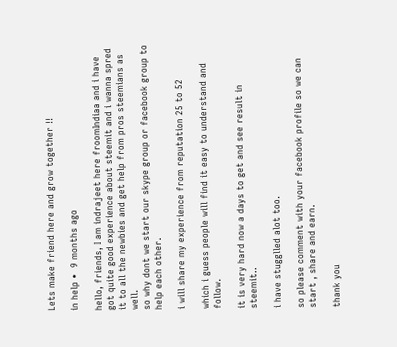Lets make friend here and grow together !!

in help •  9 months ago

hello, friends, I am indrajeet here froomIndiaa and i have got quite good experience about steemit and i wanna spred it to all the newbies and get help from pros steemians as well.
so why dont we start our skype group or facebook group to help each other.

i will share my experience from reputation 25 to 52

which i guess people will find it easy to understand and follow.

it is very hard now a days to get and see result in steemit..

i have stugglled alot too.

so please comment with your facebook profile so we can start , share and earn.

thank you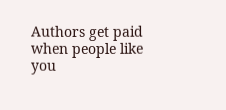Authors get paid when people like you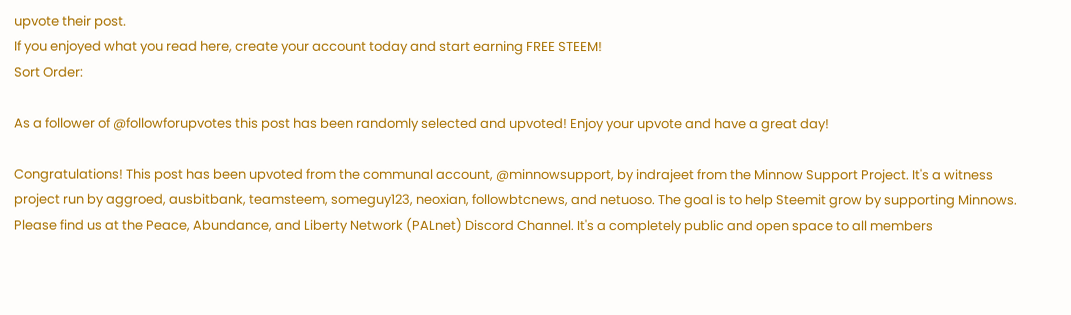upvote their post.
If you enjoyed what you read here, create your account today and start earning FREE STEEM!
Sort Order:

As a follower of @followforupvotes this post has been randomly selected and upvoted! Enjoy your upvote and have a great day!

Congratulations! This post has been upvoted from the communal account, @minnowsupport, by indrajeet from the Minnow Support Project. It's a witness project run by aggroed, ausbitbank, teamsteem, someguy123, neoxian, followbtcnews, and netuoso. The goal is to help Steemit grow by supporting Minnows. Please find us at the Peace, Abundance, and Liberty Network (PALnet) Discord Channel. It's a completely public and open space to all members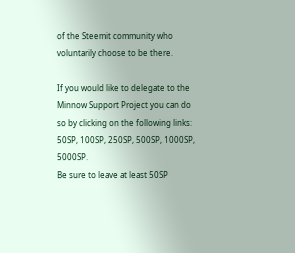of the Steemit community who voluntarily choose to be there.

If you would like to delegate to the Minnow Support Project you can do so by clicking on the following links: 50SP, 100SP, 250SP, 500SP, 1000SP, 5000SP.
Be sure to leave at least 50SP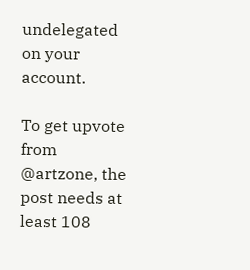undelegated on your account.

To get upvote from @artzone, the post needs at least 108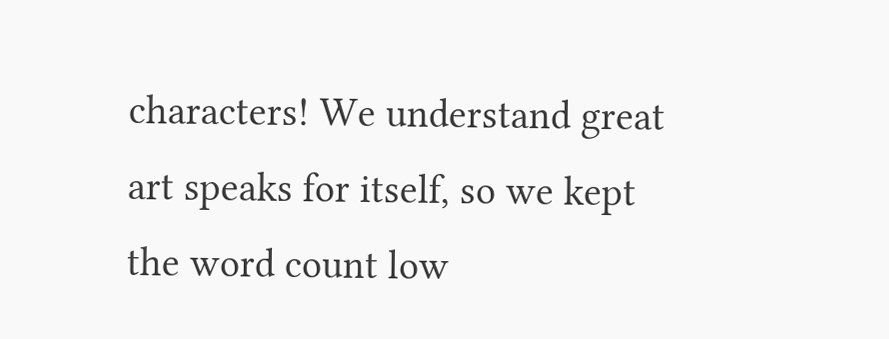characters! We understand great art speaks for itself, so we kept the word count low